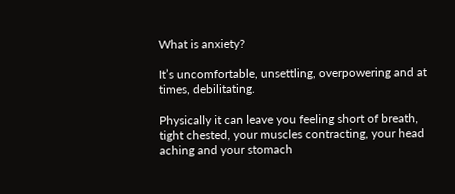What is anxiety?

It’s uncomfortable, unsettling, overpowering and at times, debilitating.

Physically it can leave you feeling short of breath, tight chested, your muscles contracting, your head aching and your stomach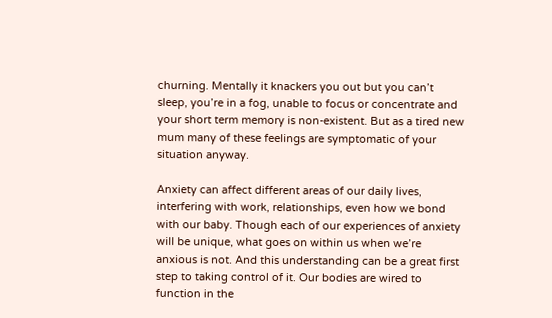churning. Mentally it knackers you out but you can’t sleep, you’re in a fog, unable to focus or concentrate and your short term memory is non-existent. But as a tired new mum many of these feelings are symptomatic of your situation anyway.

Anxiety can affect different areas of our daily lives, interfering with work, relationships, even how we bond with our baby. Though each of our experiences of anxiety will be unique, what goes on within us when we’re anxious is not. And this understanding can be a great first step to taking control of it. Our bodies are wired to function in the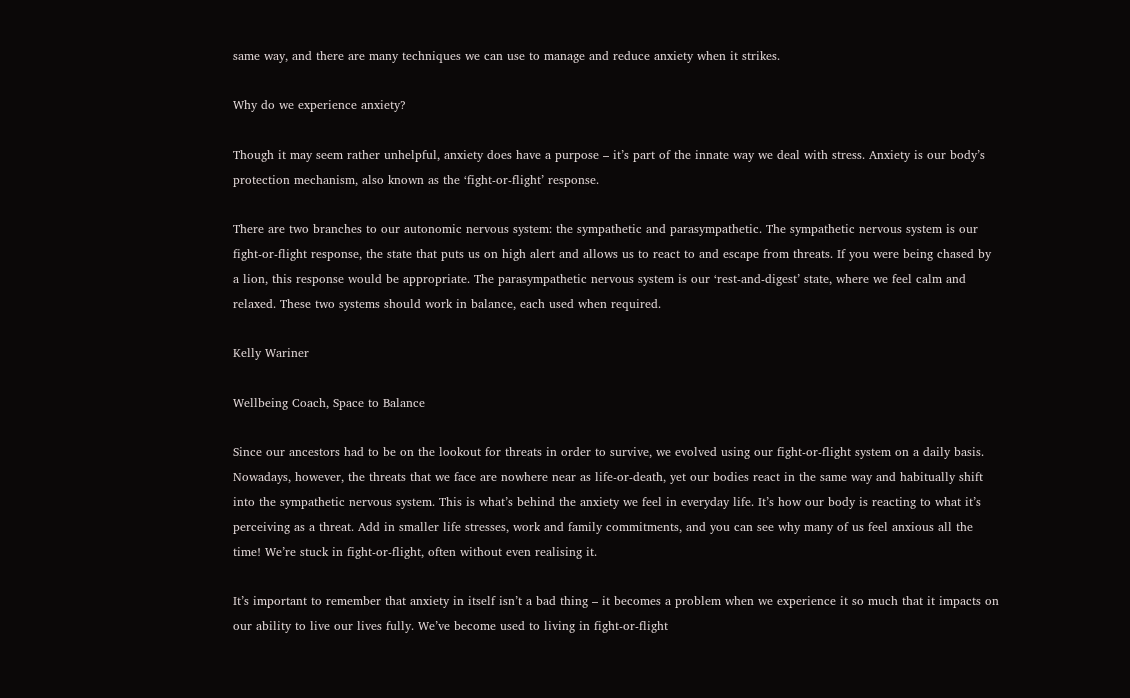same way, and there are many techniques we can use to manage and reduce anxiety when it strikes.

Why do we experience anxiety?

Though it may seem rather unhelpful, anxiety does have a purpose – it’s part of the innate way we deal with stress. Anxiety is our body’s protection mechanism, also known as the ‘fight-or-flight’ response.

There are two branches to our autonomic nervous system: the sympathetic and parasympathetic. The sympathetic nervous system is our fight-or-flight response, the state that puts us on high alert and allows us to react to and escape from threats. If you were being chased by a lion, this response would be appropriate. The parasympathetic nervous system is our ‘rest-and-digest’ state, where we feel calm and relaxed. These two systems should work in balance, each used when required.

Kelly Wariner

Wellbeing Coach, Space to Balance

Since our ancestors had to be on the lookout for threats in order to survive, we evolved using our fight-or-flight system on a daily basis. Nowadays, however, the threats that we face are nowhere near as life-or-death, yet our bodies react in the same way and habitually shift into the sympathetic nervous system. This is what’s behind the anxiety we feel in everyday life. It’s how our body is reacting to what it’s perceiving as a threat. Add in smaller life stresses, work and family commitments, and you can see why many of us feel anxious all the time! We’re stuck in fight-or-flight, often without even realising it.

It’s important to remember that anxiety in itself isn’t a bad thing – it becomes a problem when we experience it so much that it impacts on our ability to live our lives fully. We’ve become used to living in fight-or-flight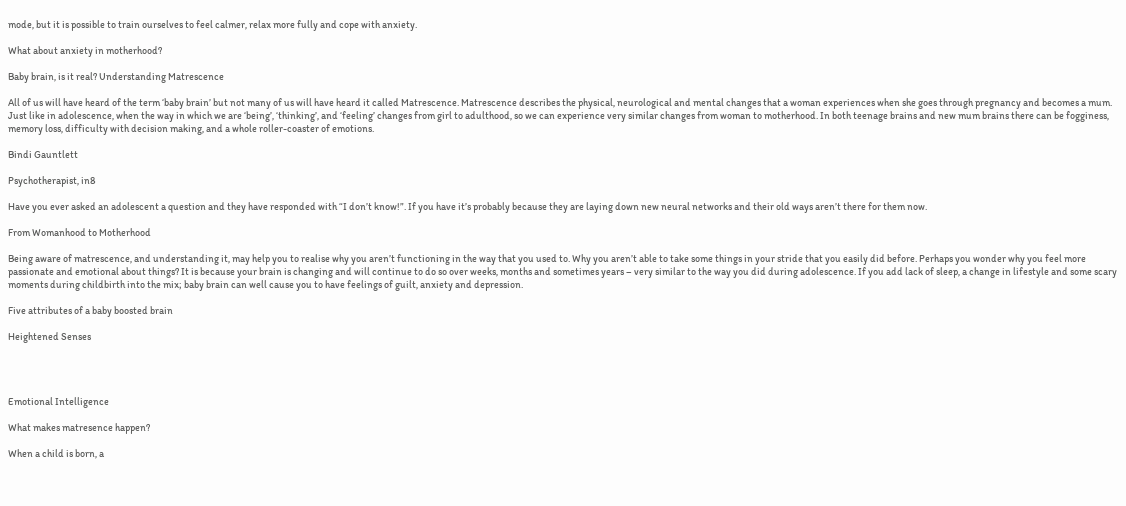mode, but it is possible to train ourselves to feel calmer, relax more fully and cope with anxiety.

What about anxiety in motherhood?

Baby brain, is it real? Understanding Matrescence

All of us will have heard of the term ‘baby brain’ but not many of us will have heard it called Matrescence. Matrescence describes the physical, neurological and mental changes that a woman experiences when she goes through pregnancy and becomes a mum. Just like in adolescence, when the way in which we are ‘being’, ‘thinking’, and ‘feeling’ changes from girl to adulthood, so we can experience very similar changes from woman to motherhood. In both teenage brains and new mum brains there can be fogginess, memory loss, difficulty with decision making, and a whole roller-coaster of emotions.

Bindi Gauntlett

Psychotherapist, in8

Have you ever asked an adolescent a question and they have responded with “I don’t know!”. If you have it’s probably because they are laying down new neural networks and their old ways aren’t there for them now.

From Womanhood to Motherhood

Being aware of matrescence, and understanding it, may help you to realise why you aren’t functioning in the way that you used to. Why you aren’t able to take some things in your stride that you easily did before. Perhaps you wonder why you feel more passionate and emotional about things? It is because your brain is changing and will continue to do so over weeks, months and sometimes years – very similar to the way you did during adolescence. If you add lack of sleep, a change in lifestyle and some scary moments during childbirth into the mix; baby brain can well cause you to have feelings of guilt, anxiety and depression.

Five attributes of a baby boosted brain

Heightened Senses




Emotional Intelligence

What makes matresence happen?

When a child is born, a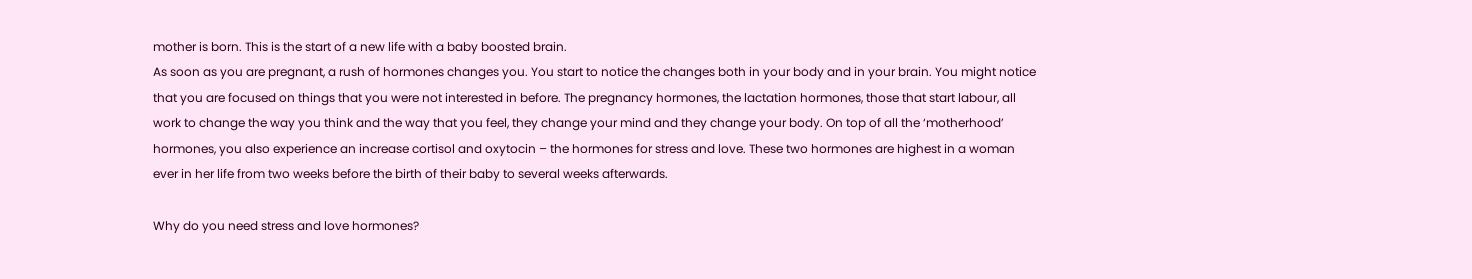mother is born. This is the start of a new life with a baby boosted brain.
As soon as you are pregnant, a rush of hormones changes you. You start to notice the changes both in your body and in your brain. You might notice that you are focused on things that you were not interested in before. The pregnancy hormones, the lactation hormones, those that start labour, all work to change the way you think and the way that you feel, they change your mind and they change your body. On top of all the ‘motherhood’ hormones, you also experience an increase cortisol and oxytocin – the hormones for stress and love. These two hormones are highest in a woman ever in her life from two weeks before the birth of their baby to several weeks afterwards.

Why do you need stress and love hormones?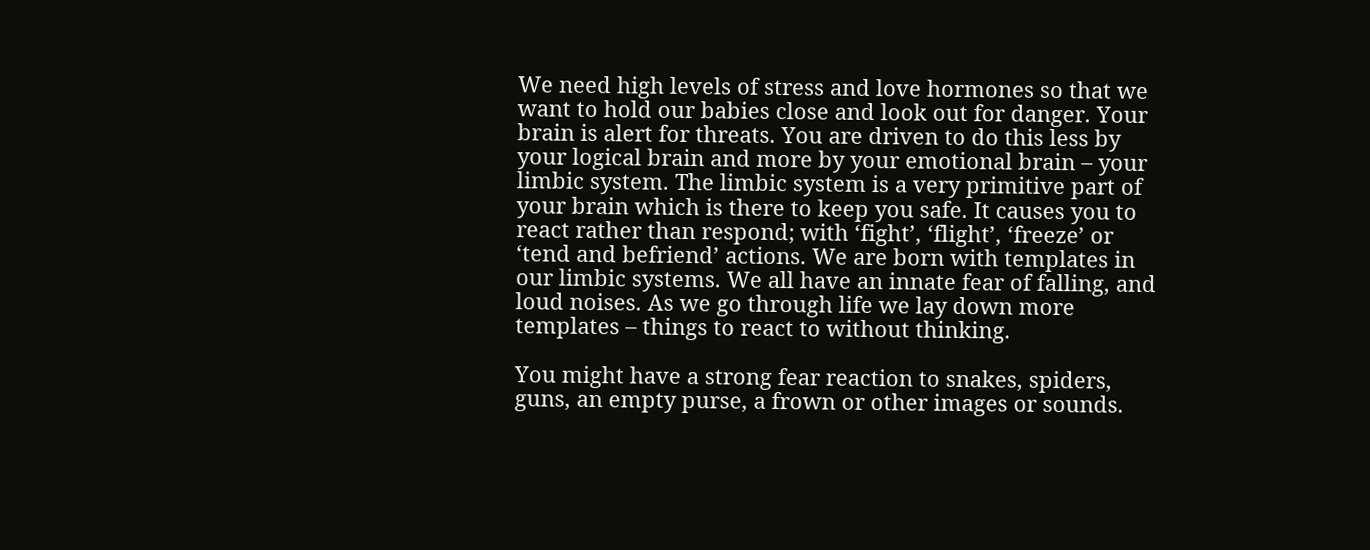We need high levels of stress and love hormones so that we want to hold our babies close and look out for danger. Your brain is alert for threats. You are driven to do this less by your logical brain and more by your emotional brain – your limbic system. The limbic system is a very primitive part of your brain which is there to keep you safe. It causes you to react rather than respond; with ‘fight’, ‘flight’, ‘freeze’ or ‘tend and befriend’ actions. We are born with templates in our limbic systems. We all have an innate fear of falling, and loud noises. As we go through life we lay down more templates – things to react to without thinking.

You might have a strong fear reaction to snakes, spiders, guns, an empty purse, a frown or other images or sounds.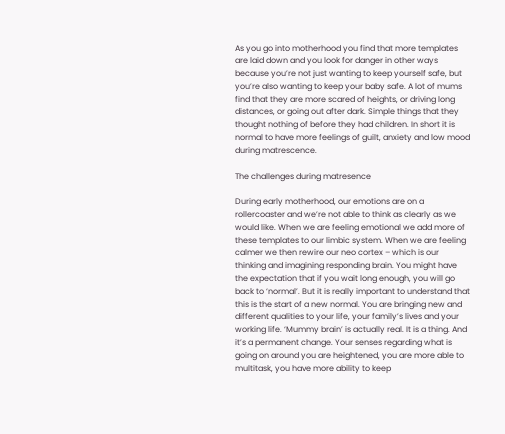As you go into motherhood you find that more templates are laid down and you look for danger in other ways because you’re not just wanting to keep yourself safe, but you’re also wanting to keep your baby safe. A lot of mums find that they are more scared of heights, or driving long distances, or going out after dark. Simple things that they thought nothing of before they had children. In short it is normal to have more feelings of guilt, anxiety and low mood during matrescence.

The challenges during matresence

During early motherhood, our emotions are on a rollercoaster and we’re not able to think as clearly as we would like. When we are feeling emotional we add more of these templates to our limbic system. When we are feeling calmer we then rewire our neo cortex – which is our thinking and imagining responding brain. You might have the expectation that if you wait long enough, you will go back to ‘normal’. But it is really important to understand that this is the start of a new normal. You are bringing new and different qualities to your life, your family’s lives and your working life. ‘Mummy brain’ is actually real. It is a thing. And it’s a permanent change. Your senses regarding what is going on around you are heightened, you are more able to multitask, you have more ability to keep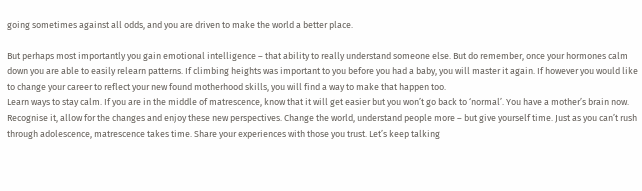going sometimes against all odds, and you are driven to make the world a better place.

But perhaps most importantly you gain emotional intelligence – that ability to really understand someone else. But do remember, once your hormones calm down you are able to easily relearn patterns. If climbing heights was important to you before you had a baby, you will master it again. If however you would like to change your career to reflect your new found motherhood skills, you will find a way to make that happen too.
Learn ways to stay calm. If you are in the middle of matrescence, know that it will get easier but you won’t go back to ‘normal’. You have a mother’s brain now. Recognise it, allow for the changes and enjoy these new perspectives. Change the world, understand people more – but give yourself time. Just as you can’t rush through adolescence, matrescence takes time. Share your experiences with those you trust. Let’s keep talking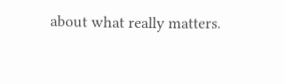about what really matters.